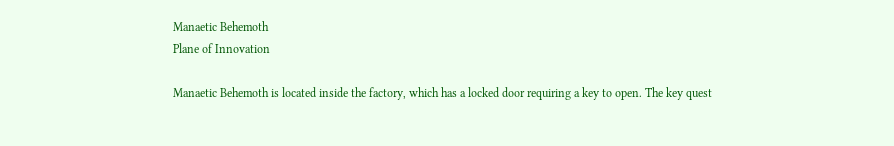Manaetic Behemoth
Plane of Innovation

Manaetic Behemoth is located inside the factory, which has a locked door requiring a key to open. The key quest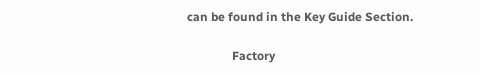can be found in the Key Guide Section.

               Factory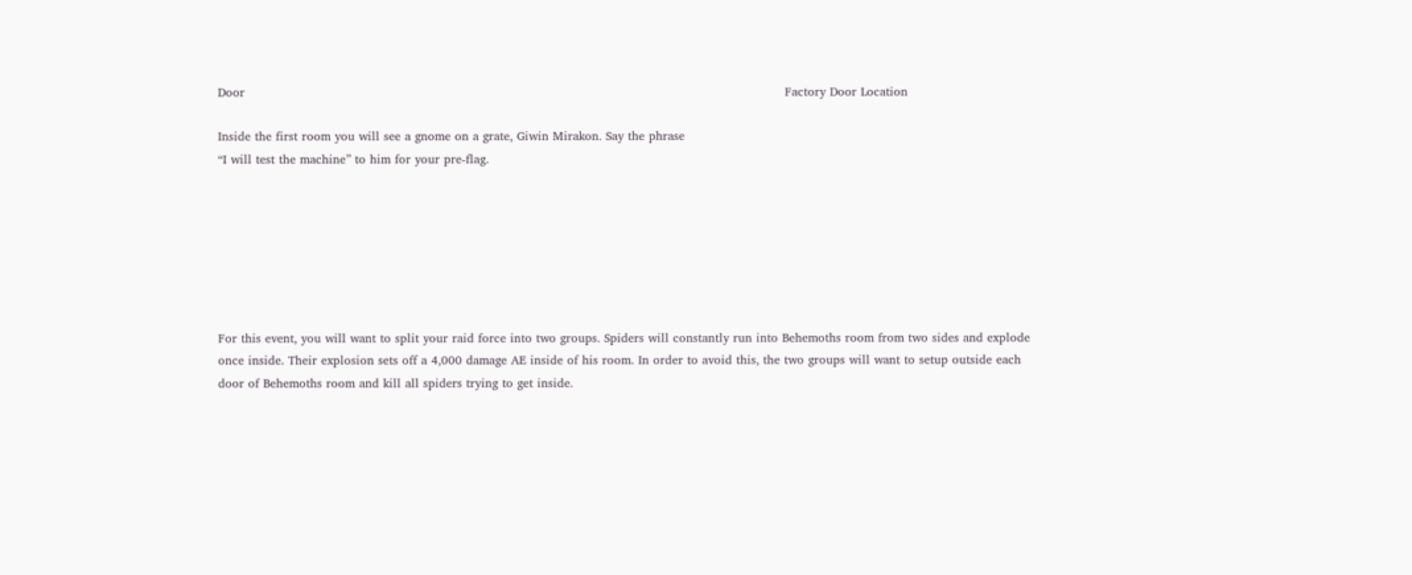Door                                                                                                                                       Factory Door Location

Inside the first room you will see a gnome on a grate, Giwin Mirakon. Say the phrase
“I will test the machine” to him for your pre-flag.







For this event, you will want to split your raid force into two groups. Spiders will constantly run into Behemoths room from two sides and explode once inside. Their explosion sets off a 4,000 damage AE inside of his room. In order to avoid this, the two groups will want to setup outside each door of Behemoths room and kill all spiders trying to get inside.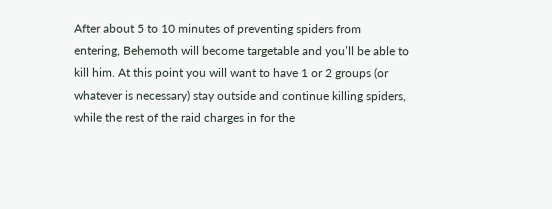After about 5 to 10 minutes of preventing spiders from entering, Behemoth will become targetable and you’ll be able to kill him. At this point you will want to have 1 or 2 groups (or whatever is necessary) stay outside and continue killing spiders, while the rest of the raid charges in for the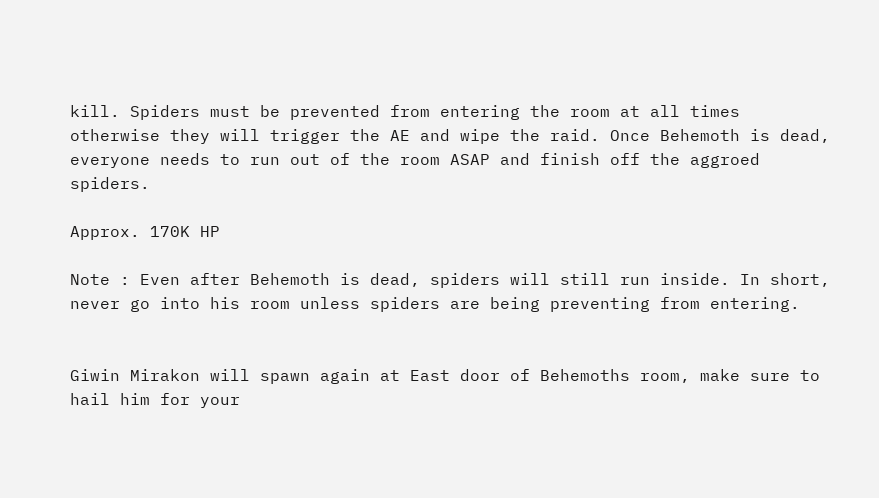kill. Spiders must be prevented from entering the room at all times otherwise they will trigger the AE and wipe the raid. Once Behemoth is dead, everyone needs to run out of the room ASAP and finish off the aggroed spiders.

Approx. 170K HP

Note : Even after Behemoth is dead, spiders will still run inside. In short, never go into his room unless spiders are being preventing from entering.


Giwin Mirakon will spawn again at East door of Behemoths room, make sure to hail him for your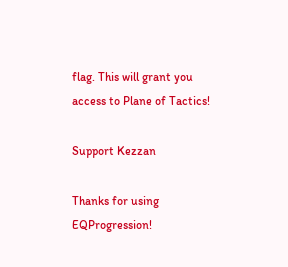flag. This will grant you access to Plane of Tactics!

Support Kezzan

Thanks for using EQProgression!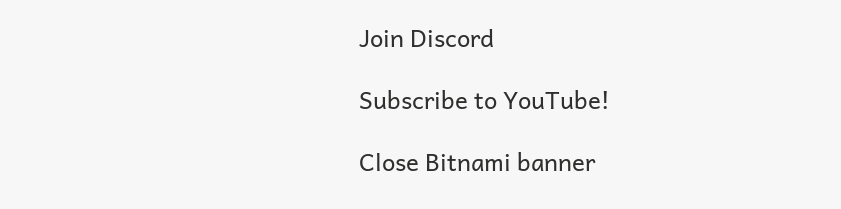Join Discord

Subscribe to YouTube!

Close Bitnami banner